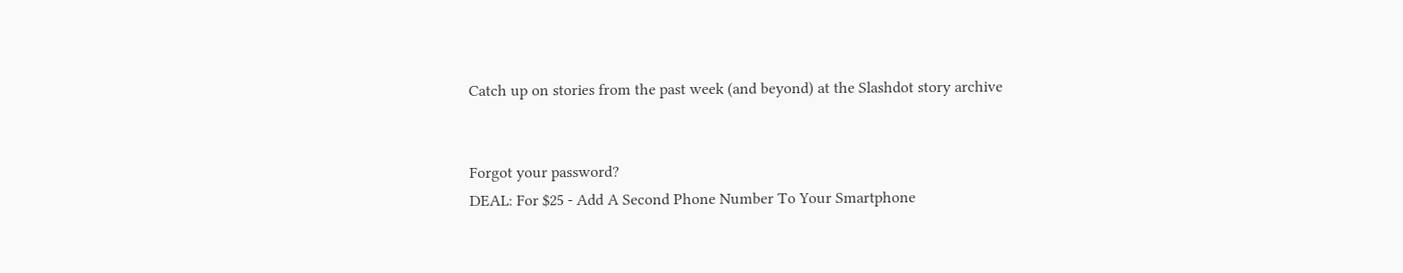Catch up on stories from the past week (and beyond) at the Slashdot story archive


Forgot your password?
DEAL: For $25 - Add A Second Phone Number To Your Smartphone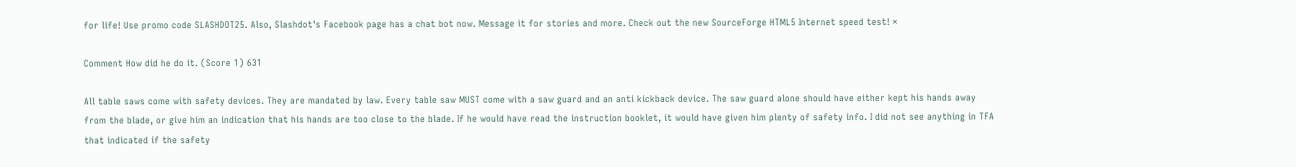for life! Use promo code SLASHDOT25. Also, Slashdot's Facebook page has a chat bot now. Message it for stories and more. Check out the new SourceForge HTML5 Internet speed test! ×

Comment How did he do it. (Score 1) 631

All table saws come with safety devices. They are mandated by law. Every table saw MUST come with a saw guard and an anti kickback device. The saw guard alone should have either kept his hands away from the blade, or give him an indication that his hands are too close to the blade. If he would have read the instruction booklet, it would have given him plenty of safety info. I did not see anything in TFA that indicated if the safety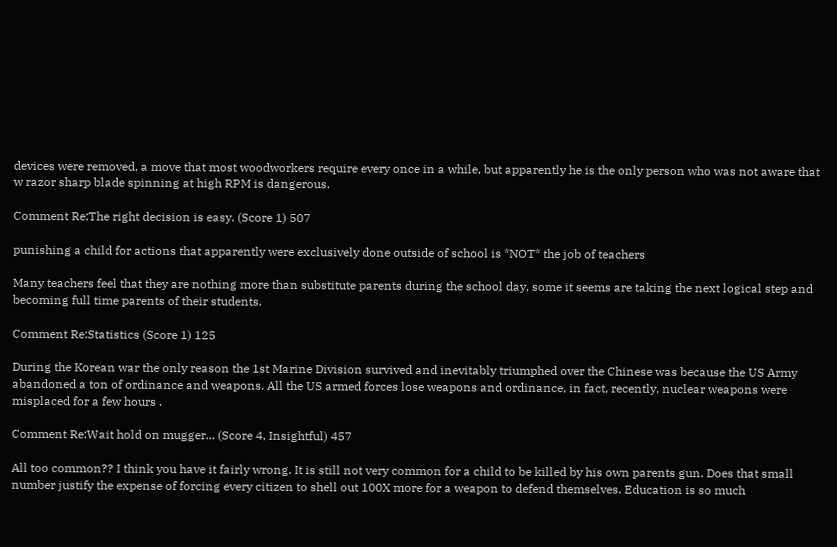devices were removed, a move that most woodworkers require every once in a while, but apparently he is the only person who was not aware that w razor sharp blade spinning at high RPM is dangerous.

Comment Re:The right decision is easy. (Score 1) 507

punishing a child for actions that apparently were exclusively done outside of school is *NOT* the job of teachers

Many teachers feel that they are nothing more than substitute parents during the school day, some it seems are taking the next logical step and becoming full time parents of their students.

Comment Re:Statistics (Score 1) 125

During the Korean war the only reason the 1st Marine Division survived and inevitably triumphed over the Chinese was because the US Army abandoned a ton of ordinance and weapons. All the US armed forces lose weapons and ordinance, in fact, recently, nuclear weapons were misplaced for a few hours .

Comment Re:Wait hold on mugger... (Score 4, Insightful) 457

All too common?? I think you have it fairly wrong. It is still not very common for a child to be killed by his own parents gun. Does that small number justify the expense of forcing every citizen to shell out 100X more for a weapon to defend themselves. Education is so much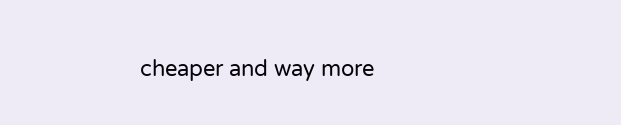cheaper and way more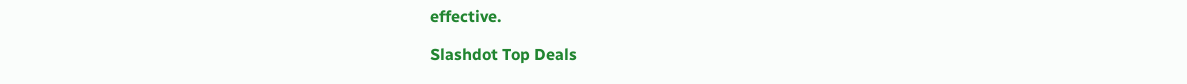effective.

Slashdot Top Deals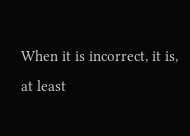When it is incorrect, it is, at least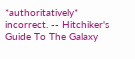*authoritatively* incorrect. -- Hitchiker's Guide To The Galaxy